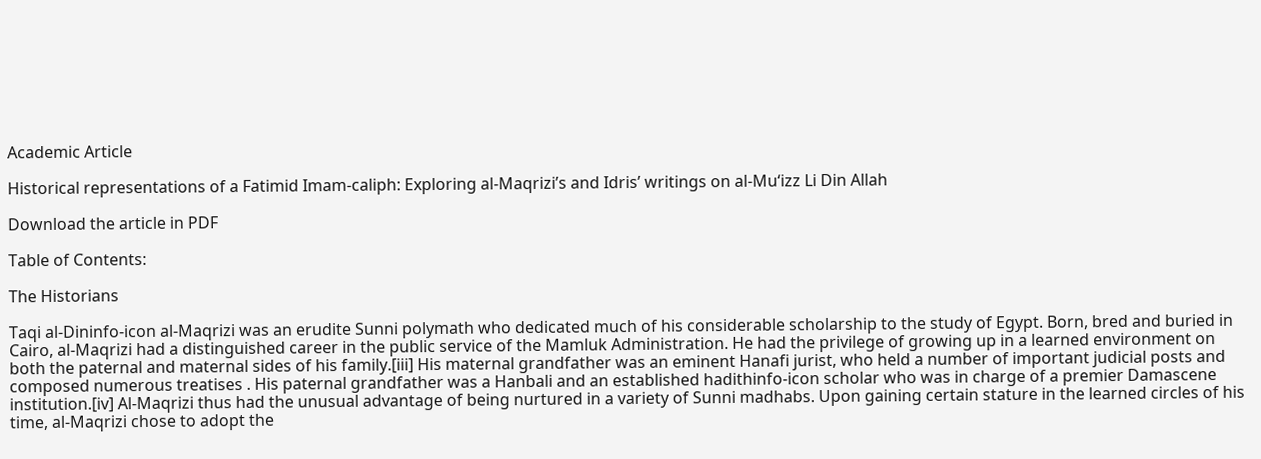Academic Article

Historical representations of a Fatimid Imam-caliph: Exploring al-Maqrizi’s and Idris’ writings on al-Mu‘izz Li Din Allah

Download the article in PDF

Table of Contents:

The Historians

Taqi al-Dininfo-icon al-Maqrizi was an erudite Sunni polymath who dedicated much of his considerable scholarship to the study of Egypt. Born, bred and buried in Cairo, al-Maqrizi had a distinguished career in the public service of the Mamluk Administration. He had the privilege of growing up in a learned environment on both the paternal and maternal sides of his family.[iii] His maternal grandfather was an eminent Hanafi jurist, who held a number of important judicial posts and composed numerous treatises . His paternal grandfather was a Hanbali and an established hadithinfo-icon scholar who was in charge of a premier Damascene institution.[iv] Al-Maqrizi thus had the unusual advantage of being nurtured in a variety of Sunni madhabs. Upon gaining certain stature in the learned circles of his time, al-Maqrizi chose to adopt the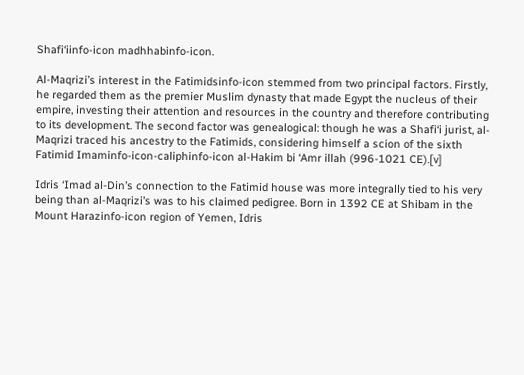Shafi‘iinfo-icon madhhabinfo-icon.

Al-Maqrizi’s interest in the Fatimidsinfo-icon stemmed from two principal factors. Firstly, he regarded them as the premier Muslim dynasty that made Egypt the nucleus of their empire, investing their attention and resources in the country and therefore contributing to its development. The second factor was genealogical: though he was a Shafi‘i jurist, al-Maqrizi traced his ancestry to the Fatimids, considering himself a scion of the sixth Fatimid Imaminfo-icon-caliphinfo-icon al-Hakim bi ‘Amr illah (996-1021 CE).[v]

Idris ‘Imad al-Din’s connection to the Fatimid house was more integrally tied to his very being than al-Maqrizi’s was to his claimed pedigree. Born in 1392 CE at Shibam in the Mount Harazinfo-icon region of Yemen, Idris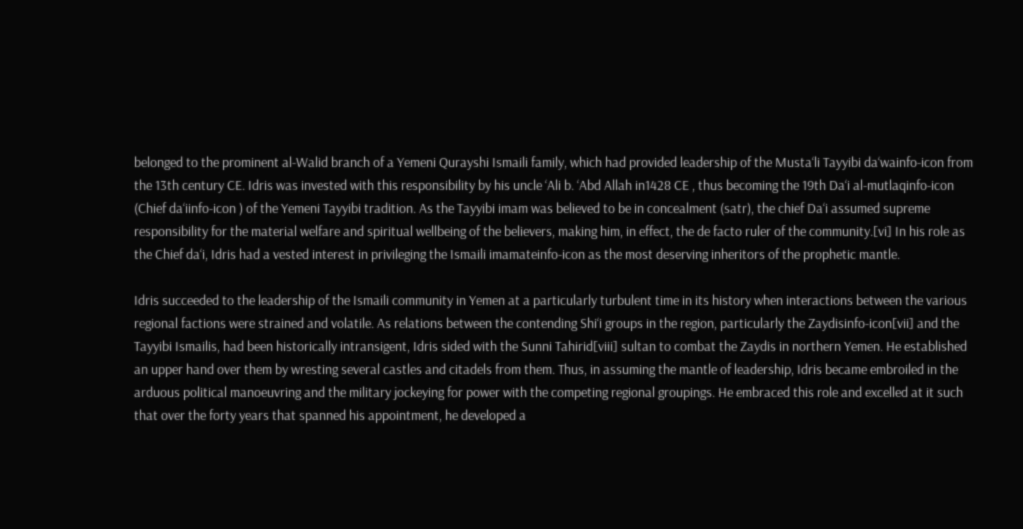belonged to the prominent al-Walid branch of a Yemeni Qurayshi Ismaili family, which had provided leadership of the Musta‘li Tayyibi da‘wainfo-icon from the 13th century CE. Idris was invested with this responsibility by his uncle ‘Ali b. ‘Abd Allah in1428 CE , thus becoming the 19th Da‘i al-mutlaqinfo-icon (Chief da‘iinfo-icon ) of the Yemeni Tayyibi tradition. As the Tayyibi imam was believed to be in concealment (satr), the chief Da‘i assumed supreme responsibility for the material welfare and spiritual wellbeing of the believers, making him, in effect, the de facto ruler of the community.[vi] In his role as the Chief da‘i, Idris had a vested interest in privileging the Ismaili imamateinfo-icon as the most deserving inheritors of the prophetic mantle.

Idris succeeded to the leadership of the Ismaili community in Yemen at a particularly turbulent time in its history when interactions between the various regional factions were strained and volatile. As relations between the contending Shi‘i groups in the region, particularly the Zaydisinfo-icon[vii] and the Tayyibi Ismailis, had been historically intransigent, Idris sided with the Sunni Tahirid[viii] sultan to combat the Zaydis in northern Yemen. He established an upper hand over them by wresting several castles and citadels from them. Thus, in assuming the mantle of leadership, Idris became embroiled in the arduous political manoeuvring and the military jockeying for power with the competing regional groupings. He embraced this role and excelled at it such that over the forty years that spanned his appointment, he developed a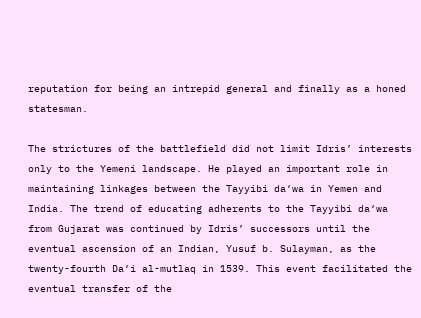reputation for being an intrepid general and finally as a honed statesman.

The strictures of the battlefield did not limit Idris’ interests only to the Yemeni landscape. He played an important role in maintaining linkages between the Tayyibi da‘wa in Yemen and India. The trend of educating adherents to the Tayyibi da‘wa from Gujarat was continued by Idris’ successors until the eventual ascension of an Indian, Yusuf b. Sulayman, as the twenty-fourth Da‘i al-mutlaq in 1539. This event facilitated the eventual transfer of the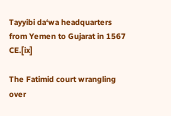Tayyibi da‘wa headquarters from Yemen to Gujarat in 1567 CE.[ix]

The Fatimid court wrangling over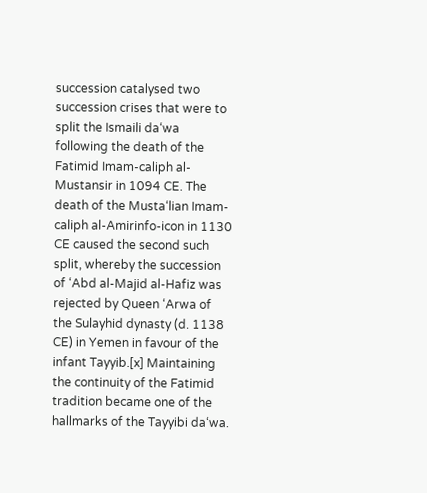succession catalysed two succession crises that were to split the Ismaili da‘wa following the death of the Fatimid Imam-caliph al-Mustansir in 1094 CE. The death of the Musta‘lian Imam-caliph al-Amirinfo-icon in 1130 CE caused the second such split, whereby the succession of ‘Abd al-Majid al-Hafiz was rejected by Queen ‘Arwa of the Sulayhid dynasty (d. 1138 CE) in Yemen in favour of the infant Tayyib.[x] Maintaining the continuity of the Fatimid tradition became one of the hallmarks of the Tayyibi da‘wa.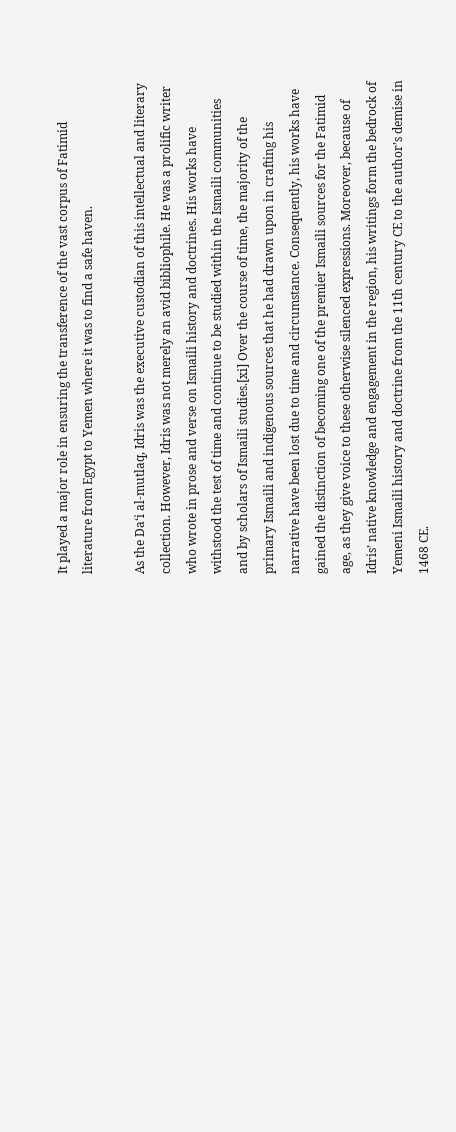It played a major role in ensuring the transference of the vast corpus of Fatimid literature from Egypt to Yemen where it was to find a safe haven.

As the Da‘i al-mutlaq, Idris was the executive custodian of this intellectual and literary collection. However, Idris was not merely an avid bibliophile. He was a prolific writer who wrote in prose and verse on Ismaili history and doctrines. His works have withstood the test of time and continue to be studied within the Ismaili communities and by scholars of Ismaili studies.[xi] Over the course of time, the majority of the primary Ismaili and indigenous sources that he had drawn upon in crafting his narrative have been lost due to time and circumstance. Consequently, his works have gained the distinction of becoming one of the premier Ismaili sources for the Fatimid age, as they give voice to these otherwise silenced expressions. Moreover, because of Idris’ native knowledge and engagement in the region, his writings form the bedrock of Yemeni Ismaili history and doctrine from the 11th century CE to the author’s demise in 1468 CE.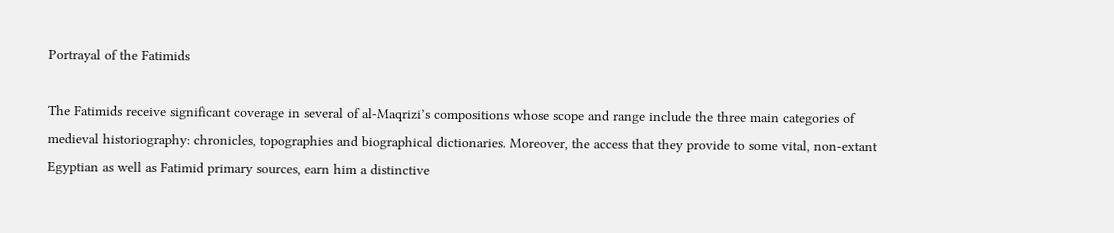Portrayal of the Fatimids

The Fatimids receive significant coverage in several of al-Maqrizi’s compositions whose scope and range include the three main categories of medieval historiography: chronicles, topographies and biographical dictionaries. Moreover, the access that they provide to some vital, non-extant Egyptian as well as Fatimid primary sources, earn him a distinctive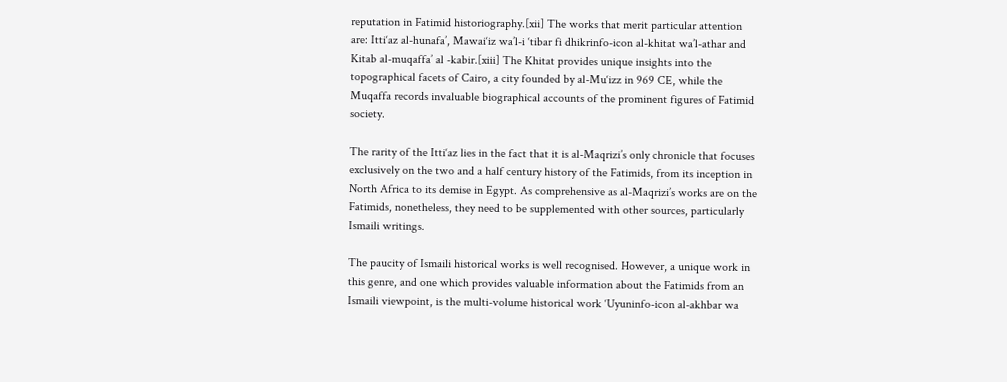reputation in Fatimid historiography.[xii] The works that merit particular attention are: Itti‘az al-hunafa’, Mawai‘iz wa’l-i ‘tibar fi dhikrinfo-icon al-khitat wa’l-athar and Kitab al-muqaffa’ al -kabir.[xiii] The Khitat provides unique insights into the topographical facets of Cairo, a city founded by al-Mu‘izz in 969 CE, while the Muqaffa records invaluable biographical accounts of the prominent figures of Fatimid society.

The rarity of the Itti‘az lies in the fact that it is al-Maqrizi’s only chronicle that focuses exclusively on the two and a half century history of the Fatimids, from its inception in North Africa to its demise in Egypt. As comprehensive as al-Maqrizi’s works are on the Fatimids, nonetheless, they need to be supplemented with other sources, particularly Ismaili writings.

The paucity of Ismaili historical works is well recognised. However, a unique work in this genre, and one which provides valuable information about the Fatimids from an Ismaili viewpoint, is the multi-volume historical work ‘Uyuninfo-icon al-akhbar wa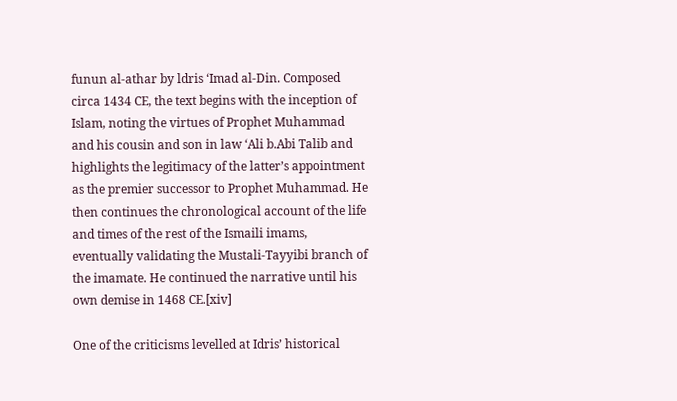funun al-athar by ldris ‘Imad al-Din. Composed circa 1434 CE, the text begins with the inception of Islam, noting the virtues of Prophet Muhammad and his cousin and son in law ‘Ali b.Abi Talib and highlights the legitimacy of the latter’s appointment as the premier successor to Prophet Muhammad. He then continues the chronological account of the life and times of the rest of the Ismaili imams, eventually validating the Mustali-Tayyibi branch of the imamate. He continued the narrative until his own demise in 1468 CE.[xiv]

One of the criticisms levelled at Idris’ historical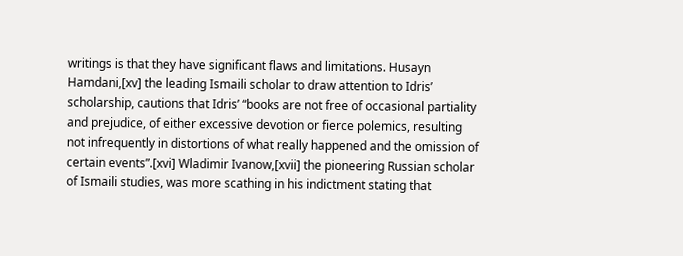writings is that they have significant flaws and limitations. Husayn Hamdani,[xv] the leading Ismaili scholar to draw attention to Idris’ scholarship, cautions that Idris’ “books are not free of occasional partiality and prejudice, of either excessive devotion or fierce polemics, resulting not infrequently in distortions of what really happened and the omission of certain events”.[xvi] Wladimir Ivanow,[xvii] the pioneering Russian scholar of Ismaili studies, was more scathing in his indictment stating that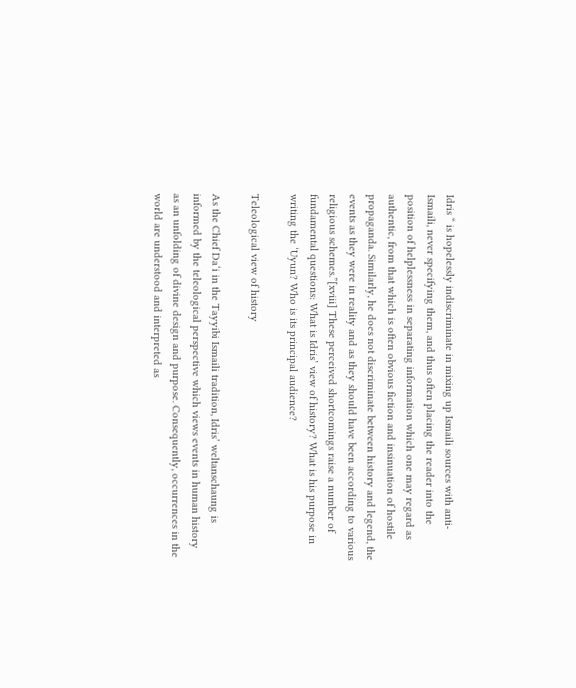Idris “ is hopelessly indiscriminate in mixing up Ismaili sources with anti-Ismaili, never specifying them, and thus often placing the reader into the position of helplessness in separating information which one may regard as authentic, from that which is often obvious fiction and insinuation of hostile propaganda. Similarly, he does not discriminate between history and legend, the events as they were in reality and as they should have been according to various religious schemes.”[xviii] These perceived shortcomings raise a number of fundamental questions: What is Idris’ view of history? What is his purpose in writing the ‘Uyun? Who is its principal audience?

Teleological view of history

As the Chief Da‘i in the Tayyibi Ismaili tradition, Idris’ weltanschaung is informed by the teleological perspective which views events in human history as an unfolding of divine design and purpose. Consequently, occurrences in the world are understood and interpreted as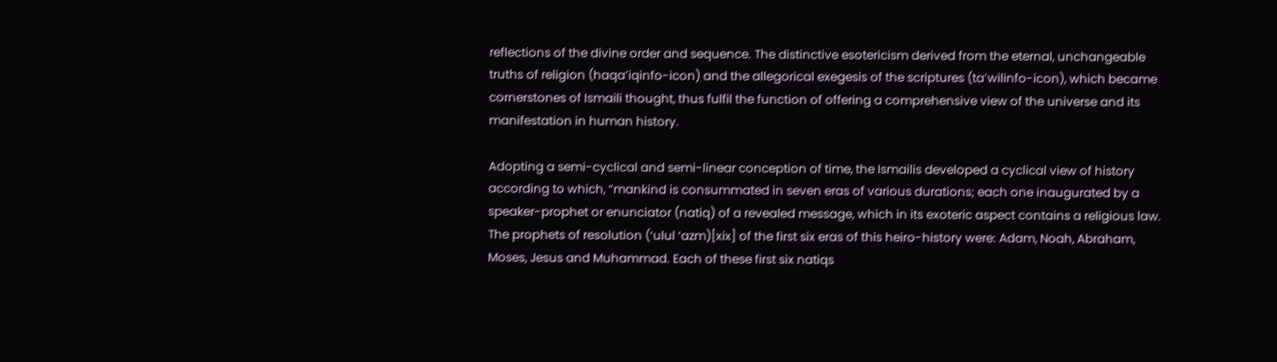reflections of the divine order and sequence. The distinctive esotericism derived from the eternal, unchangeable truths of religion (haqa’iqinfo-icon) and the allegorical exegesis of the scriptures (ta’wilinfo-icon), which became cornerstones of Ismaili thought, thus fulfil the function of offering a comprehensive view of the universe and its manifestation in human history.

Adopting a semi-cyclical and semi-linear conception of time, the Ismailis developed a cyclical view of history according to which, “mankind is consummated in seven eras of various durations; each one inaugurated by a speaker-prophet or enunciator (natiq) of a revealed message, which in its exoteric aspect contains a religious law. The prophets of resolution (‘ulul ‘azm)[xix] of the first six eras of this heiro-history were: Adam, Noah, Abraham, Moses, Jesus and Muhammad. Each of these first six natiqs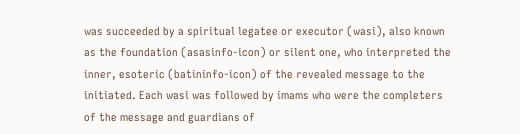was succeeded by a spiritual legatee or executor (wasi), also known as the foundation (asasinfo-icon) or silent one, who interpreted the inner, esoteric (batininfo-icon) of the revealed message to the initiated. Each wasi was followed by imams who were the completers of the message and guardians of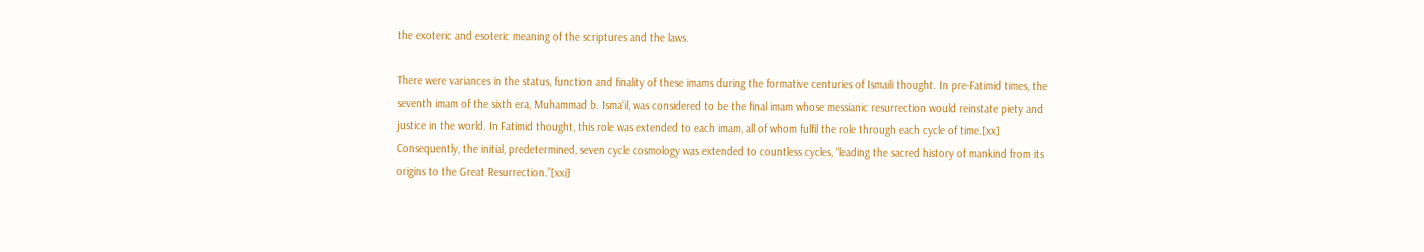the exoteric and esoteric meaning of the scriptures and the laws.

There were variances in the status, function and finality of these imams during the formative centuries of Ismaili thought. In pre-Fatimid times, the seventh imam of the sixth era, Muhammad b. Isma‘il, was considered to be the final imam whose messianic resurrection would reinstate piety and justice in the world. In Fatimid thought, this role was extended to each imam, all of whom fulfil the role through each cycle of time.[xx] Consequently, the initial, predetermined, seven cycle cosmology was extended to countless cycles, “leading the sacred history of mankind from its origins to the Great Resurrection.”[xxi]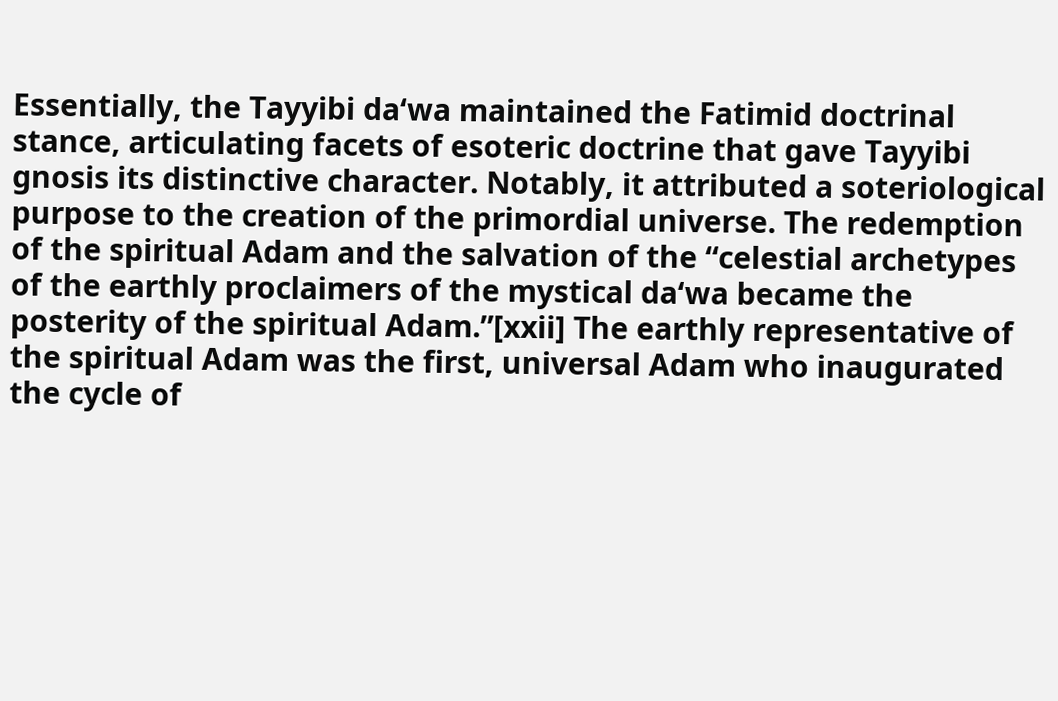Essentially, the Tayyibi da‘wa maintained the Fatimid doctrinal stance, articulating facets of esoteric doctrine that gave Tayyibi gnosis its distinctive character. Notably, it attributed a soteriological purpose to the creation of the primordial universe. The redemption of the spiritual Adam and the salvation of the “celestial archetypes of the earthly proclaimers of the mystical da‘wa became the posterity of the spiritual Adam.”[xxii] The earthly representative of the spiritual Adam was the first, universal Adam who inaugurated the cycle of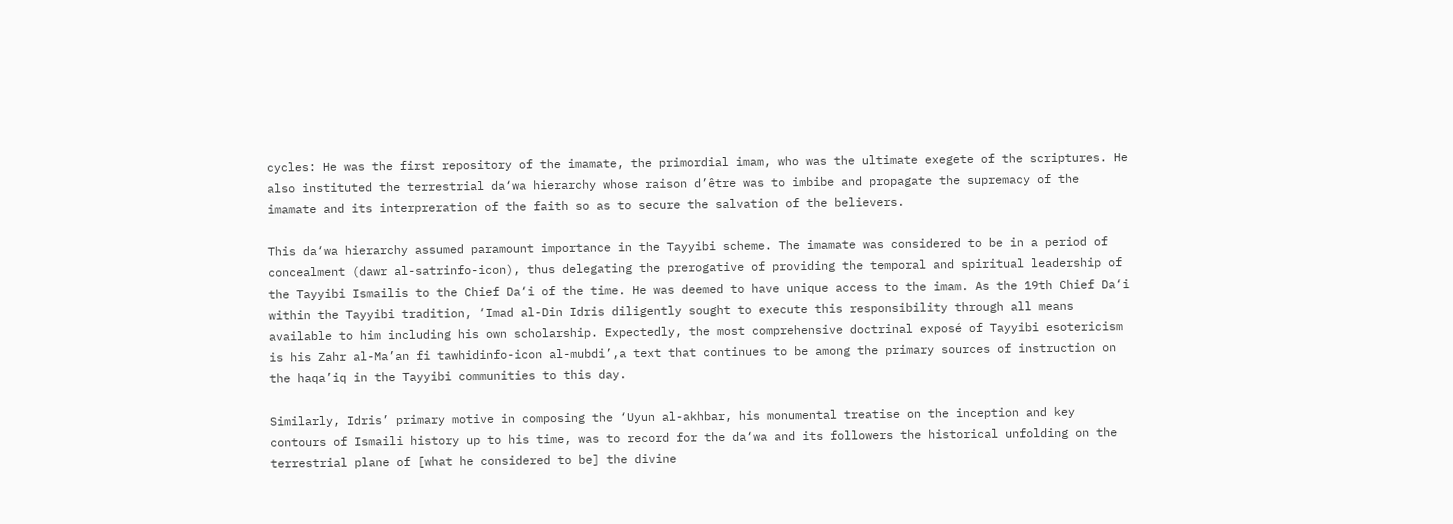cycles: He was the first repository of the imamate, the primordial imam, who was the ultimate exegete of the scriptures. He also instituted the terrestrial da‘wa hierarchy whose raison d’être was to imbibe and propagate the supremacy of the imamate and its interpreration of the faith so as to secure the salvation of the believers.

This da‘wa hierarchy assumed paramount importance in the Tayyibi scheme. The imamate was considered to be in a period of concealment (dawr al-satrinfo-icon), thus delegating the prerogative of providing the temporal and spiritual leadership of the Tayyibi Ismailis to the Chief Da‘i of the time. He was deemed to have unique access to the imam. As the 19th Chief Da‘i within the Tayyibi tradition, ‘Imad al-Din Idris diligently sought to execute this responsibility through all means available to him including his own scholarship. Expectedly, the most comprehensive doctrinal exposé of Tayyibi esotericism is his Zahr al-Ma’an fi tawhidinfo-icon al-mubdi’,a text that continues to be among the primary sources of instruction on the haqa’iq in the Tayyibi communities to this day.

Similarly, Idris’ primary motive in composing the ‘Uyun al-akhbar, his monumental treatise on the inception and key contours of Ismaili history up to his time, was to record for the da‘wa and its followers the historical unfolding on the terrestrial plane of [what he considered to be] the divine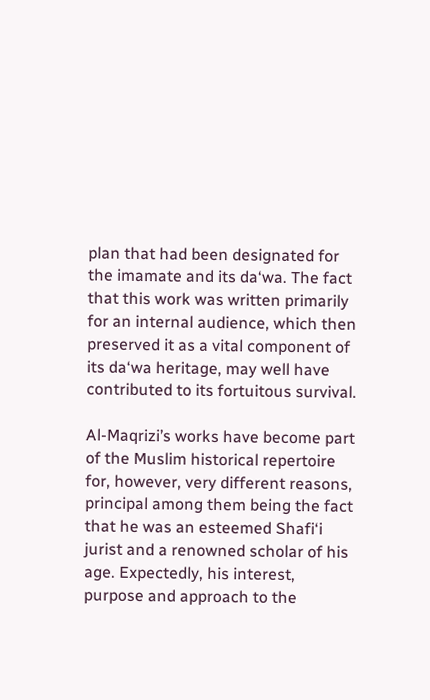plan that had been designated for the imamate and its da‘wa. The fact that this work was written primarily for an internal audience, which then preserved it as a vital component of its da‘wa heritage, may well have contributed to its fortuitous survival.

Al-Maqrizi’s works have become part of the Muslim historical repertoire for, however, very different reasons, principal among them being the fact that he was an esteemed Shafi‘i jurist and a renowned scholar of his age. Expectedly, his interest, purpose and approach to the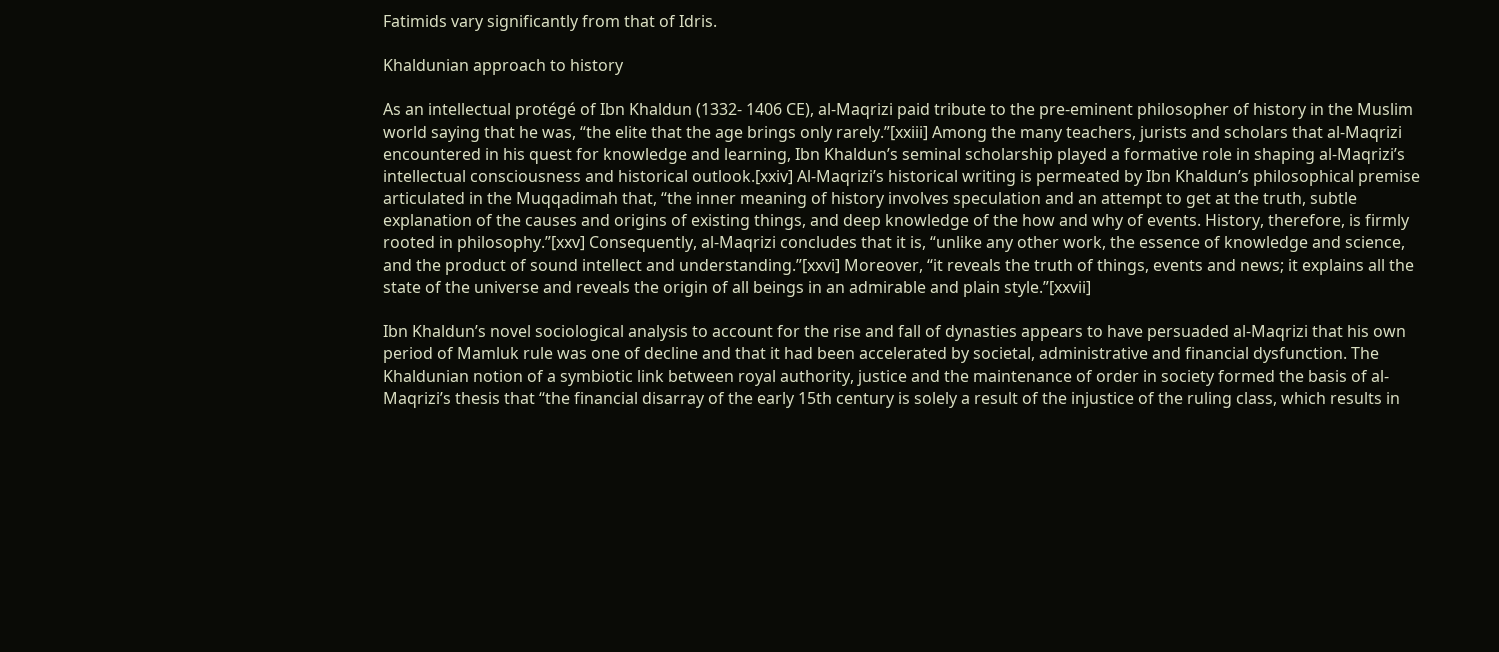Fatimids vary significantly from that of Idris.

Khaldunian approach to history

As an intellectual protégé of Ibn Khaldun (1332- 1406 CE), al-Maqrizi paid tribute to the pre-eminent philosopher of history in the Muslim world saying that he was, “the elite that the age brings only rarely.”[xxiii] Among the many teachers, jurists and scholars that al-Maqrizi encountered in his quest for knowledge and learning, Ibn Khaldun’s seminal scholarship played a formative role in shaping al-Maqrizi’s intellectual consciousness and historical outlook.[xxiv] Al-Maqrizi’s historical writing is permeated by Ibn Khaldun’s philosophical premise articulated in the Muqqadimah that, “the inner meaning of history involves speculation and an attempt to get at the truth, subtle explanation of the causes and origins of existing things, and deep knowledge of the how and why of events. History, therefore, is firmly rooted in philosophy.”[xxv] Consequently, al-Maqrizi concludes that it is, “unlike any other work, the essence of knowledge and science, and the product of sound intellect and understanding.”[xxvi] Moreover, “it reveals the truth of things, events and news; it explains all the state of the universe and reveals the origin of all beings in an admirable and plain style.”[xxvii]

Ibn Khaldun’s novel sociological analysis to account for the rise and fall of dynasties appears to have persuaded al-Maqrizi that his own period of Mamluk rule was one of decline and that it had been accelerated by societal, administrative and financial dysfunction. The Khaldunian notion of a symbiotic link between royal authority, justice and the maintenance of order in society formed the basis of al-Maqrizi’s thesis that “the financial disarray of the early 15th century is solely a result of the injustice of the ruling class, which results in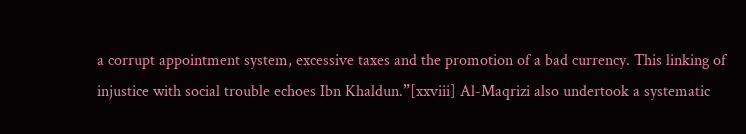a corrupt appointment system, excessive taxes and the promotion of a bad currency. This linking of injustice with social trouble echoes Ibn Khaldun.”[xxviii] Al-Maqrizi also undertook a systematic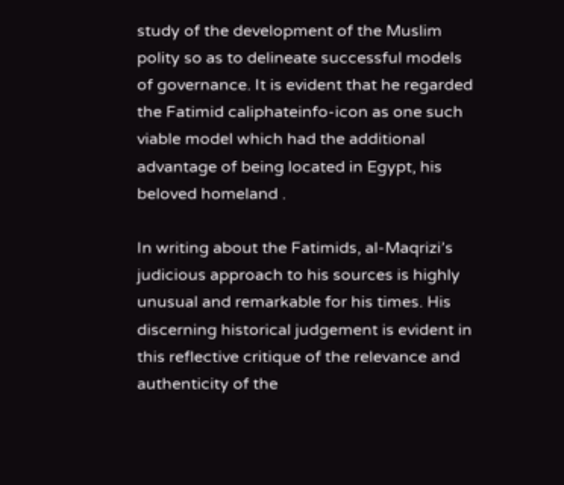study of the development of the Muslim polity so as to delineate successful models of governance. It is evident that he regarded the Fatimid caliphateinfo-icon as one such viable model which had the additional advantage of being located in Egypt, his beloved homeland .

In writing about the Fatimids, al-Maqrizi’s judicious approach to his sources is highly unusual and remarkable for his times. His discerning historical judgement is evident in this reflective critique of the relevance and authenticity of the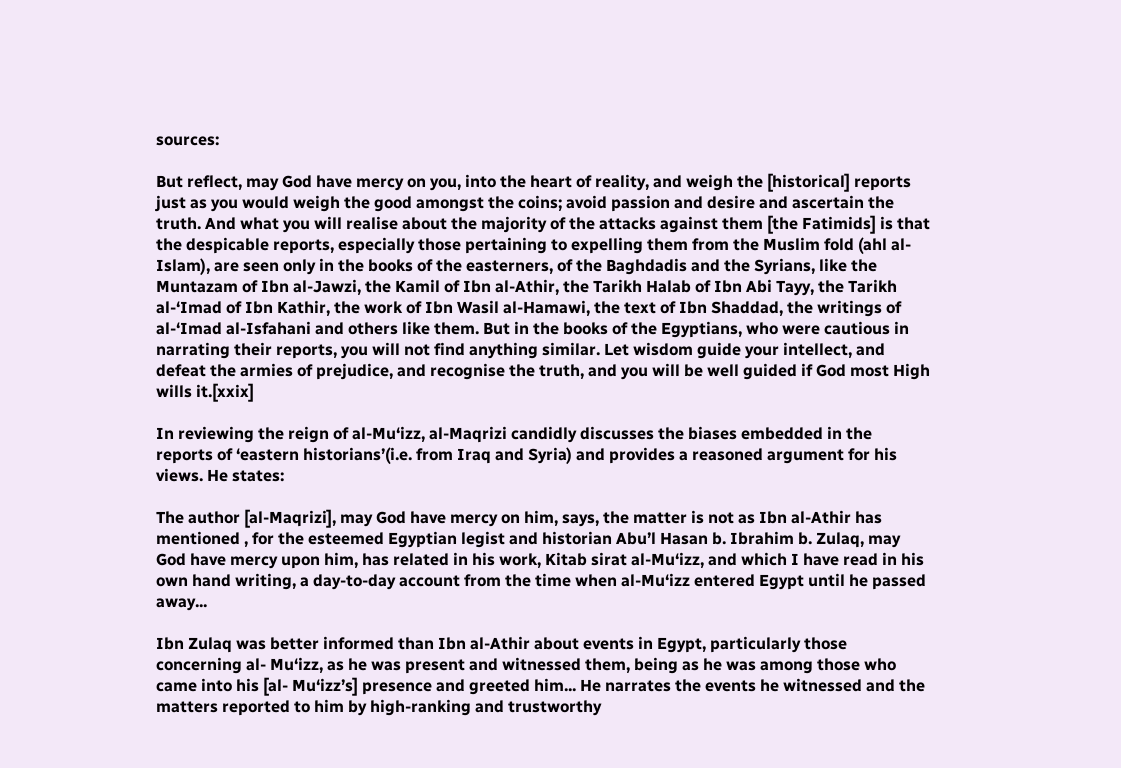sources:

But reflect, may God have mercy on you, into the heart of reality, and weigh the [historical] reports just as you would weigh the good amongst the coins; avoid passion and desire and ascertain the truth. And what you will realise about the majority of the attacks against them [the Fatimids] is that the despicable reports, especially those pertaining to expelling them from the Muslim fold (ahl al-Islam), are seen only in the books of the easterners, of the Baghdadis and the Syrians, like the Muntazam of Ibn al-Jawzi, the Kamil of Ibn al-Athir, the Tarikh Halab of Ibn Abi Tayy, the Tarikh al-‘Imad of Ibn Kathir, the work of Ibn Wasil al-Hamawi, the text of Ibn Shaddad, the writings of al-‘Imad al-Isfahani and others like them. But in the books of the Egyptians, who were cautious in narrating their reports, you will not find anything similar. Let wisdom guide your intellect, and defeat the armies of prejudice, and recognise the truth, and you will be well guided if God most High wills it.[xxix]

In reviewing the reign of al-Mu‘izz, al-Maqrizi candidly discusses the biases embedded in the reports of ‘eastern historians’(i.e. from Iraq and Syria) and provides a reasoned argument for his views. He states:

The author [al-Maqrizi], may God have mercy on him, says, the matter is not as Ibn al-Athir has mentioned , for the esteemed Egyptian legist and historian Abu’l Hasan b. Ibrahim b. Zulaq, may God have mercy upon him, has related in his work, Kitab sirat al-Mu‘izz, and which I have read in his own hand writing, a day-to-day account from the time when al-Mu‘izz entered Egypt until he passed away...

Ibn Zulaq was better informed than Ibn al-Athir about events in Egypt, particularly those concerning al- Mu‘izz, as he was present and witnessed them, being as he was among those who came into his [al- Mu‘izz’s] presence and greeted him... He narrates the events he witnessed and the matters reported to him by high-ranking and trustworthy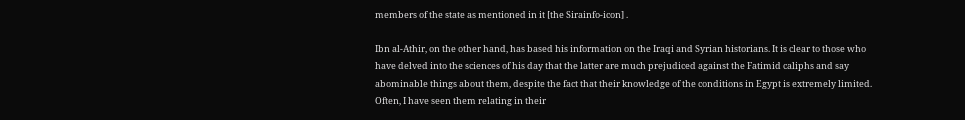members of the state as mentioned in it [the Sirainfo-icon] .

Ibn al-Athir, on the other hand, has based his information on the Iraqi and Syrian historians. It is clear to those who have delved into the sciences of his day that the latter are much prejudiced against the Fatimid caliphs and say abominable things about them, despite the fact that their knowledge of the conditions in Egypt is extremely limited. Often, I have seen them relating in their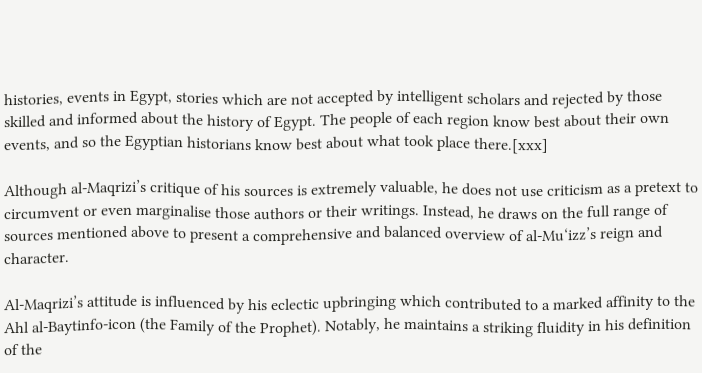histories, events in Egypt, stories which are not accepted by intelligent scholars and rejected by those skilled and informed about the history of Egypt. The people of each region know best about their own events, and so the Egyptian historians know best about what took place there.[xxx]

Although al-Maqrizi’s critique of his sources is extremely valuable, he does not use criticism as a pretext to circumvent or even marginalise those authors or their writings. Instead, he draws on the full range of sources mentioned above to present a comprehensive and balanced overview of al-Mu‘izz’s reign and character.

Al-Maqrizi’s attitude is influenced by his eclectic upbringing which contributed to a marked affinity to the Ahl al-Baytinfo-icon (the Family of the Prophet). Notably, he maintains a striking fluidity in his definition of the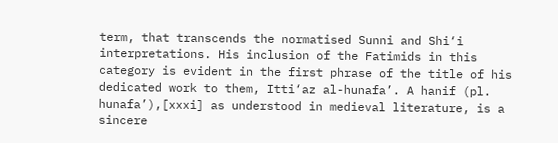term, that transcends the normatised Sunni and Shi‘i interpretations. His inclusion of the Fatimids in this category is evident in the first phrase of the title of his dedicated work to them, Itti‘az al-hunafa’. A hanif (pl. hunafa’),[xxxi] as understood in medieval literature, is a sincere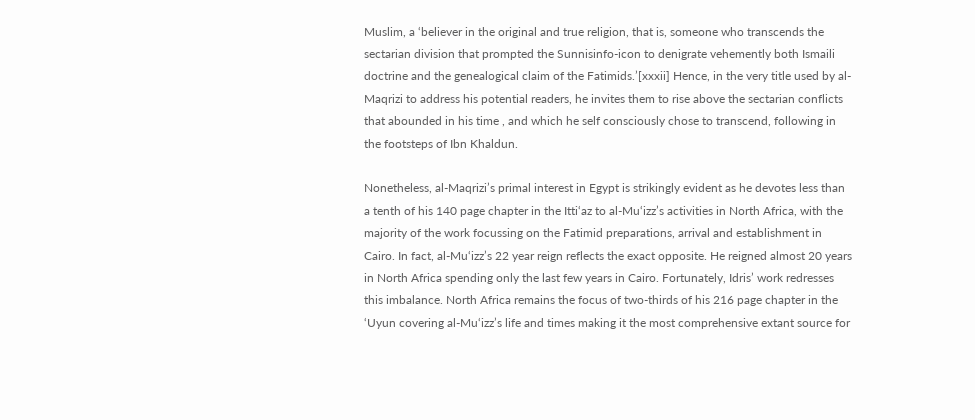Muslim, a ‘believer in the original and true religion, that is, someone who transcends the sectarian division that prompted the Sunnisinfo-icon to denigrate vehemently both Ismaili doctrine and the genealogical claim of the Fatimids.’[xxxii] Hence, in the very title used by al-Maqrizi to address his potential readers, he invites them to rise above the sectarian conflicts that abounded in his time , and which he self consciously chose to transcend, following in the footsteps of Ibn Khaldun.

Nonetheless, al-Maqrizi’s primal interest in Egypt is strikingly evident as he devotes less than a tenth of his 140 page chapter in the Itti‘az to al-Mu‘izz’s activities in North Africa, with the majority of the work focussing on the Fatimid preparations, arrival and establishment in Cairo. In fact, al-Mu‘izz’s 22 year reign reflects the exact opposite. He reigned almost 20 years in North Africa spending only the last few years in Cairo. Fortunately, Idris’ work redresses this imbalance. North Africa remains the focus of two-thirds of his 216 page chapter in the ‘Uyun covering al-Mu‘izz’s life and times making it the most comprehensive extant source for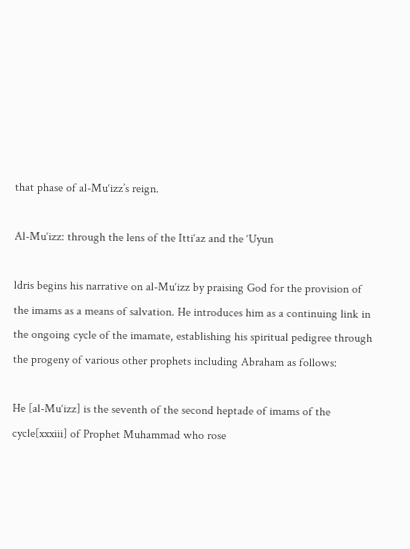that phase of al-Mu‘izz’s reign.

Al-Mu‘izz: through the lens of the Itti‘az and the ‘Uyun

ldris begins his narrative on al-Mu‘izz by praising God for the provision of the imams as a means of salvation. He introduces him as a continuing link in the ongoing cycle of the imamate, establishing his spiritual pedigree through the progeny of various other prophets including Abraham as follows:

He [al-Mu‘izz] is the seventh of the second heptade of imams of the cycle[xxxiii] of Prophet Muhammad who rose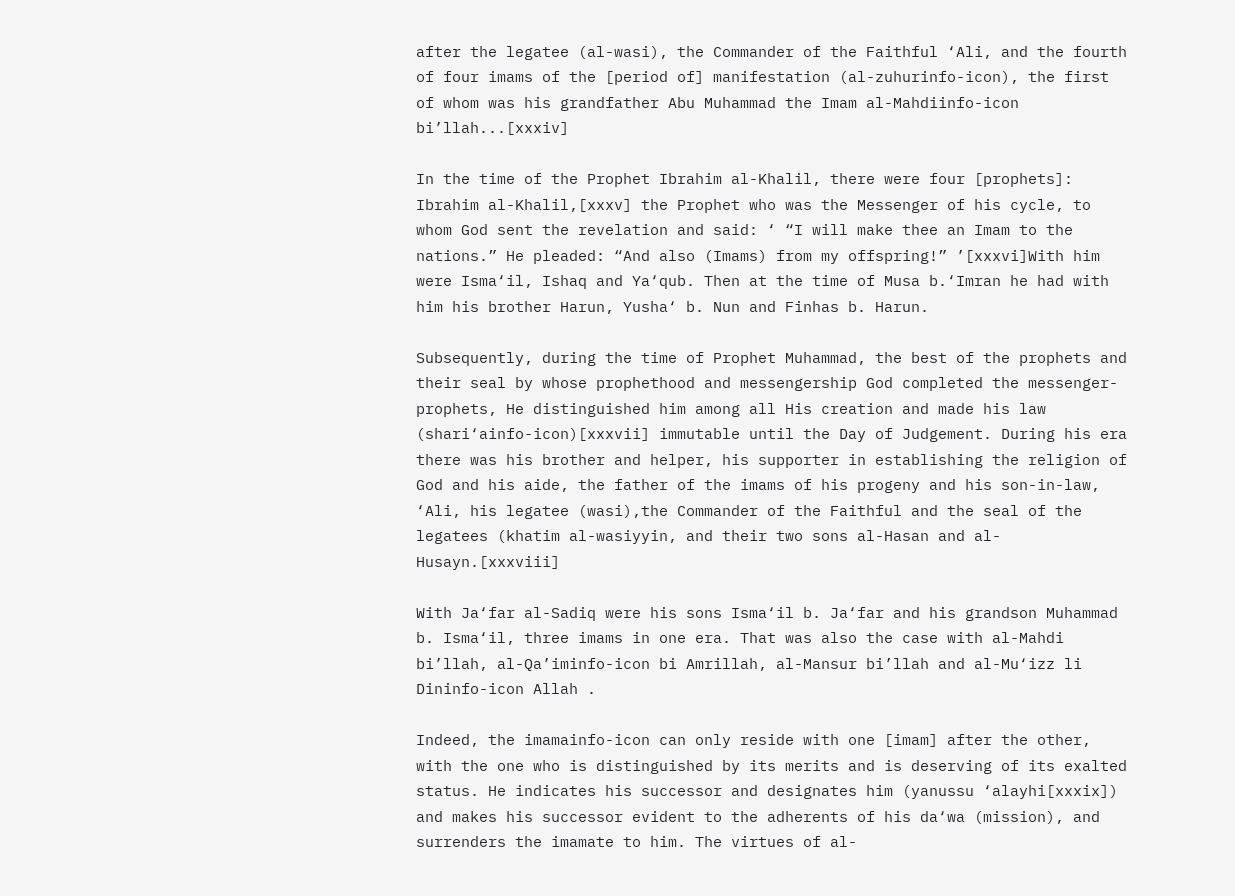after the legatee (al-wasi), the Commander of the Faithful ‘Ali, and the fourth of four imams of the [period of] manifestation (al-zuhurinfo-icon), the first of whom was his grandfather Abu Muhammad the Imam al-Mahdiinfo-icon bi’llah...[xxxiv]

In the time of the Prophet Ibrahim al-Khalil, there were four [prophets]: Ibrahim al-Khalil,[xxxv] the Prophet who was the Messenger of his cycle, to whom God sent the revelation and said: ‘ “I will make thee an Imam to the nations.” He pleaded: “And also (Imams) from my offspring!” ’[xxxvi]With him were Isma‘il, Ishaq and Ya‘qub. Then at the time of Musa b.‘Imran he had with him his brother Harun, Yusha‘ b. Nun and Finhas b. Harun.

Subsequently, during the time of Prophet Muhammad, the best of the prophets and their seal by whose prophethood and messengership God completed the messenger-prophets, He distinguished him among all His creation and made his law (shari‘ainfo-icon)[xxxvii] immutable until the Day of Judgement. During his era there was his brother and helper, his supporter in establishing the religion of God and his aide, the father of the imams of his progeny and his son-in-law, ‘Ali, his legatee (wasi),the Commander of the Faithful and the seal of the legatees (khatim al-wasiyyin, and their two sons al-Hasan and al-Husayn.[xxxviii]

With Ja‘far al-Sadiq were his sons Isma‘il b. Ja‘far and his grandson Muhammad b. Isma‘il, three imams in one era. That was also the case with al-Mahdi bi’llah, al-Qa’iminfo-icon bi Amrillah, al-Mansur bi’llah and al-Mu‘izz li Dininfo-icon Allah .

Indeed, the imamainfo-icon can only reside with one [imam] after the other, with the one who is distinguished by its merits and is deserving of its exalted status. He indicates his successor and designates him (yanussu ‘alayhi[xxxix]) and makes his successor evident to the adherents of his da‘wa (mission), and surrenders the imamate to him. The virtues of al-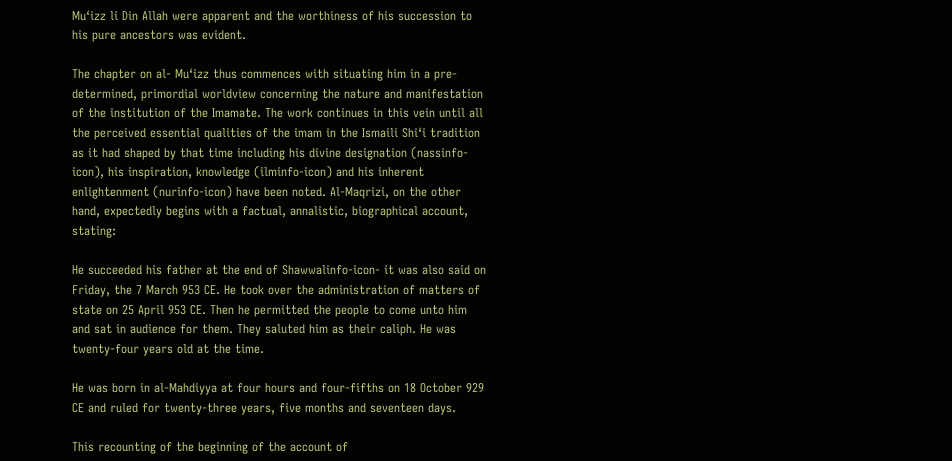Mu‘izz li Din Allah were apparent and the worthiness of his succession to his pure ancestors was evident.

The chapter on al- Mu‘izz thus commences with situating him in a pre-determined, primordial worldview concerning the nature and manifestation of the institution of the Imamate. The work continues in this vein until all the perceived essential qualities of the imam in the Ismaili Shi‘i tradition as it had shaped by that time including his divine designation (nassinfo-icon), his inspiration, knowledge (ilminfo-icon) and his inherent enlightenment (nurinfo-icon) have been noted. Al-Maqrizi, on the other hand, expectedly begins with a factual, annalistic, biographical account, stating:

He succeeded his father at the end of Shawwalinfo-icon- it was also said on Friday, the 7 March 953 CE. He took over the administration of matters of state on 25 April 953 CE. Then he permitted the people to come unto him and sat in audience for them. They saluted him as their caliph. He was twenty-four years old at the time.

He was born in al-Mahdiyya at four hours and four-fifths on 18 October 929 CE and ruled for twenty-three years, five months and seventeen days.

This recounting of the beginning of the account of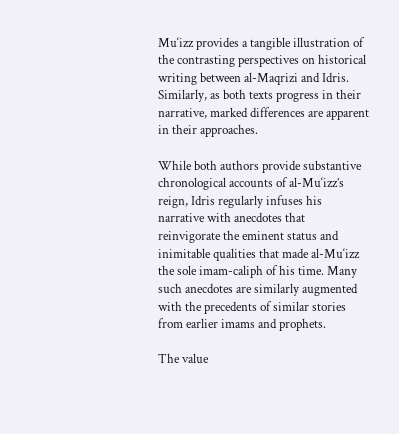Mu‘izz provides a tangible illustration of the contrasting perspectives on historical writing between al-Maqrizi and Idris. Similarly, as both texts progress in their narrative, marked differences are apparent in their approaches.

While both authors provide substantive chronological accounts of al-Mu‘izz’s reign, Idris regularly infuses his narrative with anecdotes that reinvigorate the eminent status and inimitable qualities that made al-Mu‘izz the sole imam-caliph of his time. Many such anecdotes are similarly augmented with the precedents of similar stories from earlier imams and prophets.

The value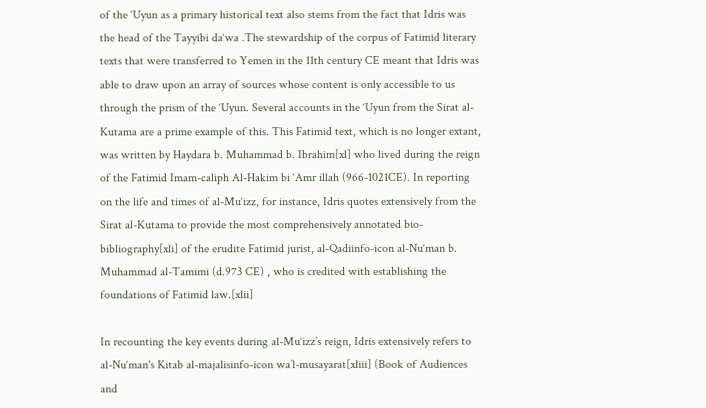of the ‘Uyun as a primary historical text also stems from the fact that Idris was the head of the Tayyibi da‘wa .The stewardship of the corpus of Fatimid literary texts that were transferred to Yemen in the 11th century CE meant that Idris was able to draw upon an array of sources whose content is only accessible to us through the prism of the ‘Uyun. Several accounts in the ‘Uyun from the Sirat al-Kutama are a prime example of this. This Fatimid text, which is no longer extant, was written by Haydara b. Muhammad b. Ibrahim[xl] who lived during the reign of the Fatimid Imam-caliph Al-Hakim bi ‘Amr illah (966-1021CE). In reporting on the life and times of al-Mu‘izz, for instance, Idris quotes extensively from the Sirat al-Kutama to provide the most comprehensively annotated bio-bibliography[xli] of the erudite Fatimid jurist, al-Qadiinfo-icon al-Nu‘man b. Muhammad al-Tamimi (d.973 CE) , who is credited with establishing the foundations of Fatimid law.[xlii]

In recounting the key events during al-Mu‘izz’s reign, Idris extensively refers to al-Nu‘man's Kitab al-majalisinfo-icon wa’l-musayarat[xliii] (Book of Audiences and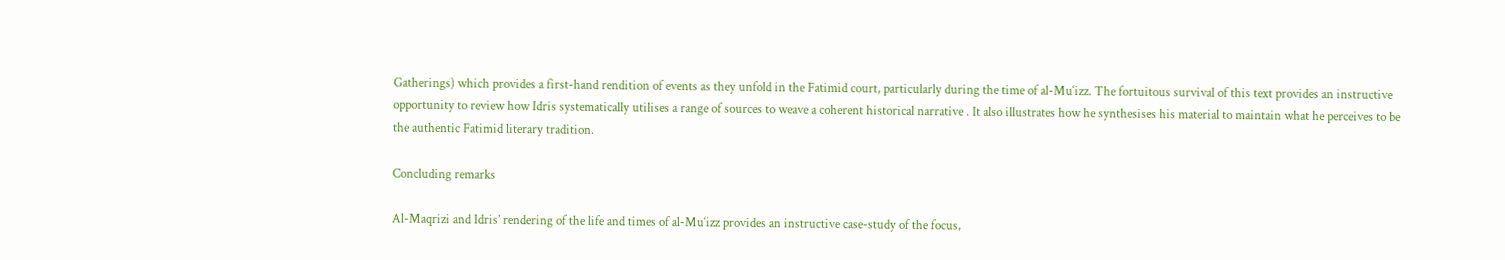Gatherings) which provides a first-hand rendition of events as they unfold in the Fatimid court, particularly during the time of al-Mu‘izz. The fortuitous survival of this text provides an instructive opportunity to review how Idris systematically utilises a range of sources to weave a coherent historical narrative . It also illustrates how he synthesises his material to maintain what he perceives to be the authentic Fatimid literary tradition.

Concluding remarks

Al-Maqrizi and Idris’ rendering of the life and times of al-Mu‘izz provides an instructive case-study of the focus,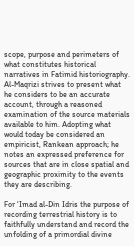scope, purpose and perimeters of what constitutes historical narratives in Fatimid historiography. Al-Maqrizi strives to present what he considers to be an accurate account, through a reasoned examination of the source materials available to him. Adopting what would today be considered an empiricist, Rankean approach; he notes an expressed preference for sources that are in close spatial and geographic proximity to the events they are describing.

For ‘Imad al-Din Idris the purpose of recording terrestrial history is to faithfully understand and record the unfolding of a primordial divine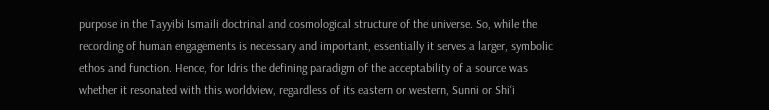purpose in the Tayyibi Ismaili doctrinal and cosmological structure of the universe. So, while the recording of human engagements is necessary and important, essentially it serves a larger, symbolic ethos and function. Hence, for Idris the defining paradigm of the acceptability of a source was whether it resonated with this worldview, regardless of its eastern or western, Sunni or Shi‘i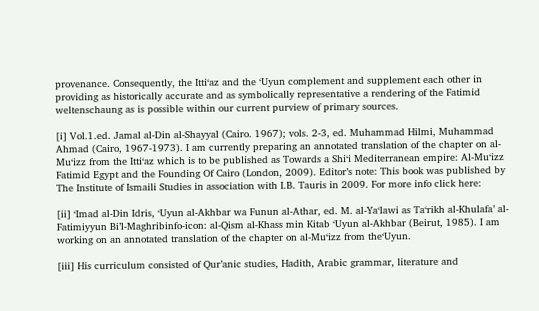provenance. Consequently, the Itti‘az and the ‘Uyun complement and supplement each other in providing as historically accurate and as symbolically representative a rendering of the Fatimid weltenschaung as is possible within our current purview of primary sources.

[i] Vol.1.ed. Jamal al-Din al-Shayyal (Cairo. 1967); vols. 2-3, ed. Muhammad Hilmi, Muhammad Ahmad (Cairo, 1967-1973). I am currently preparing an annotated translation of the chapter on al-Mu‘izz from the Itti‘az which is to be published as Towards a Shi‘i Mediterranean empire: Al-Mu‘izz Fatimid Egypt and the Founding Of Cairo (London, 2009). Editor’s note: This book was published by The Institute of Ismaili Studies in association with I.B. Tauris in 2009. For more info click here:

[ii] ‘Imad al-Din Idris, ‘Uyun al-Akhbar wa Funun al-Athar, ed. M. al-Ya‘lawi as Ta‘rikh al-Khulafa’ al-Fatimiyyun Bi’l-Maghribinfo-icon: al-Qism al-Khass min Kitab ‘Uyun al-Akhbar (Beirut, 1985). I am working on an annotated translation of the chapter on al-Mu‘izz from the‘Uyun.

[iii] His curriculum consisted of Qur’anic studies, Hadith, Arabic grammar, literature and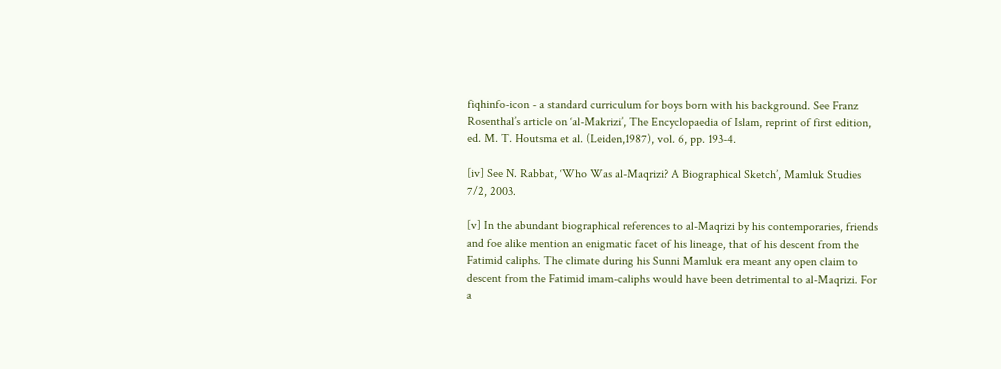fiqhinfo-icon - a standard curriculum for boys born with his background. See Franz Rosenthal’s article on ‘al-Makrizi’, The Encyclopaedia of Islam, reprint of first edition, ed. M. T. Houtsma et al. (Leiden,1987), vol. 6, pp. 193-4.

[iv] See N. Rabbat, ‘Who Was al-Maqrizi? A Biographical Sketch’, Mamluk Studies 7/2, 2003.

[v] In the abundant biographical references to al-Maqrizi by his contemporaries, friends and foe alike mention an enigmatic facet of his lineage, that of his descent from the Fatimid caliphs. The climate during his Sunni Mamluk era meant any open claim to descent from the Fatimid imam-caliphs would have been detrimental to al-Maqrizi. For a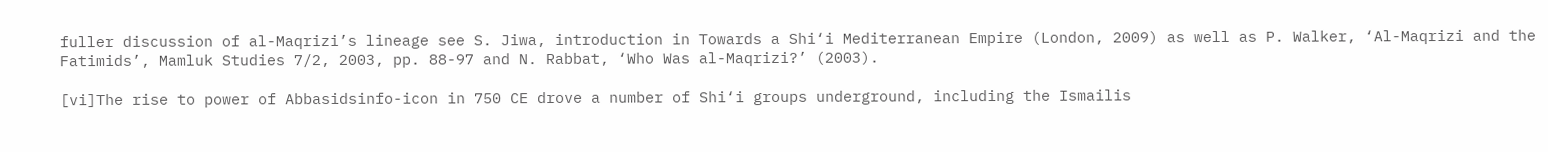fuller discussion of al-Maqrizi’s lineage see S. Jiwa, introduction in Towards a Shi‘i Mediterranean Empire (London, 2009) as well as P. Walker, ‘Al-Maqrizi and the Fatimids’, Mamluk Studies 7/2, 2003, pp. 88-97 and N. Rabbat, ‘Who Was al-Maqrizi?’ (2003).

[vi]The rise to power of Abbasidsinfo-icon in 750 CE drove a number of Shi‘i groups underground, including the Ismailis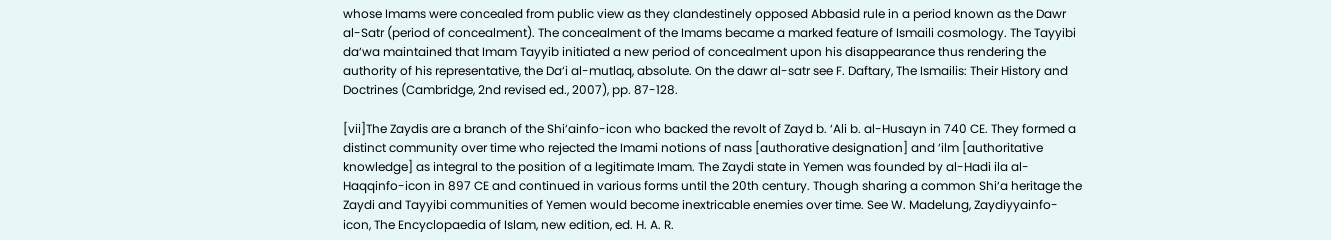whose Imams were concealed from public view as they clandestinely opposed Abbasid rule in a period known as the Dawr al-Satr (period of concealment). The concealment of the Imams became a marked feature of Ismaili cosmology. The Tayyibi da‘wa maintained that Imam Tayyib initiated a new period of concealment upon his disappearance thus rendering the authority of his representative, the Da‘i al-mutlaq, absolute. On the dawr al-satr see F. Daftary, The Ismailis: Their History and Doctrines (Cambridge, 2nd revised ed., 2007), pp. 87-128.

[vii]The Zaydis are a branch of the Shi‘ainfo-icon who backed the revolt of Zayd b. ‘Ali b. al-Husayn in 740 CE. They formed a distinct community over time who rejected the Imami notions of nass [authorative designation] and ‘ilm [authoritative knowledge] as integral to the position of a legitimate Imam. The Zaydi state in Yemen was founded by al-Hadi ila al-Haqqinfo-icon in 897 CE and continued in various forms until the 20th century. Though sharing a common Shi‘a heritage the Zaydi and Tayyibi communities of Yemen would become inextricable enemies over time. See W. Madelung, Zaydiyyainfo-icon, The Encyclopaedia of Islam, new edition, ed. H. A. R.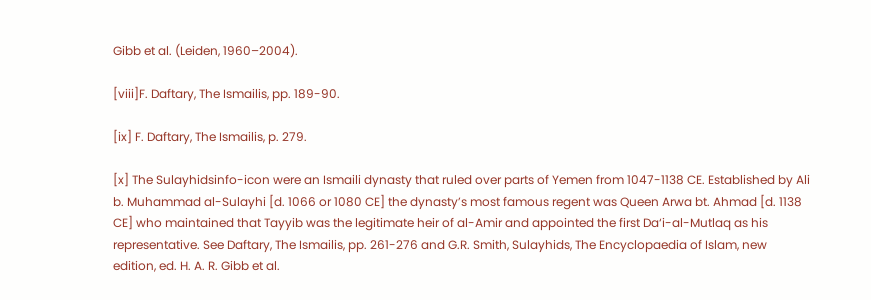Gibb et al. (Leiden, 1960–2004).

[viii]F. Daftary, The Ismailis, pp. 189-90.

[ix] F. Daftary, The Ismailis, p. 279.

[x] The Sulayhidsinfo-icon were an Ismaili dynasty that ruled over parts of Yemen from 1047-1138 CE. Established by Ali b. Muhammad al-Sulayhi [d. 1066 or 1080 CE] the dynasty’s most famous regent was Queen Arwa bt. Ahmad [d. 1138 CE] who maintained that Tayyib was the legitimate heir of al-Amir and appointed the first Da‘i-al-Mutlaq as his representative. See Daftary, The Ismailis, pp. 261-276 and G.R. Smith, Sulayhids, The Encyclopaedia of Islam, new edition, ed. H. A. R. Gibb et al.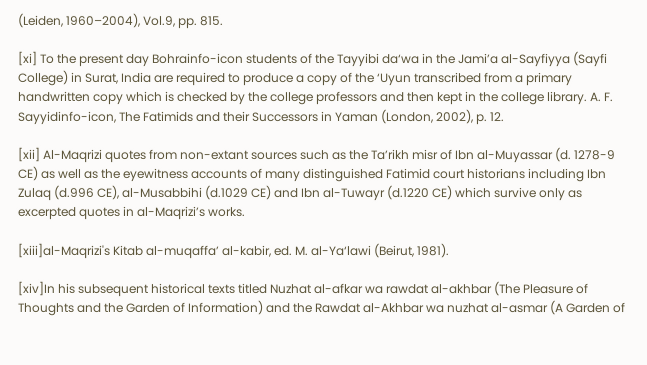(Leiden, 1960–2004), Vol.9, pp. 815.

[xi] To the present day Bohrainfo-icon students of the Tayyibi da‘wa in the Jami’a al-Sayfiyya (Sayfi College) in Surat, India are required to produce a copy of the ‘Uyun transcribed from a primary handwritten copy which is checked by the college professors and then kept in the college library. A. F. Sayyidinfo-icon, The Fatimids and their Successors in Yaman (London, 2002), p. 12.

[xii] Al-Maqrizi quotes from non-extant sources such as the Ta’rikh misr of Ibn al-Muyassar (d. 1278-9 CE) as well as the eyewitness accounts of many distinguished Fatimid court historians including Ibn Zulaq (d.996 CE), al-Musabbihi (d.1029 CE) and Ibn al-Tuwayr (d.1220 CE) which survive only as excerpted quotes in al-Maqrizi’s works.

[xiii]al-Maqrizi's Kitab al-muqaffa’ al-kabir, ed. M. al-Ya‘lawi (Beirut, 1981).

[xiv]In his subsequent historical texts titled Nuzhat al-afkar wa rawdat al-akhbar (The Pleasure of Thoughts and the Garden of Information) and the Rawdat al-Akhbar wa nuzhat al-asmar (A Garden of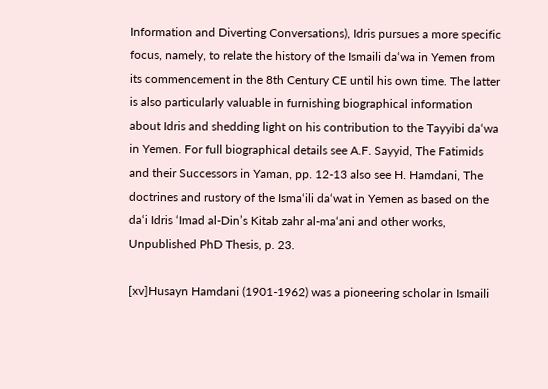Information and Diverting Conversations), Idris pursues a more specific focus, namely, to relate the history of the Ismaili da‘wa in Yemen from its commencement in the 8th Century CE until his own time. The latter is also particularly valuable in furnishing biographical information about Idris and shedding light on his contribution to the Tayyibi da‘wa in Yemen. For full biographical details see A.F. Sayyid, The Fatimids and their Successors in Yaman, pp. 12-13 also see H. Hamdani, The doctrines and rustory of the Isma‘ili da‘wat in Yemen as based on the da‘i Idris ‘Imad al-Din’s Kitab zahr al-ma‘ani and other works, Unpublished PhD Thesis, p. 23.

[xv]Husayn Hamdani (1901-1962) was a pioneering scholar in Ismaili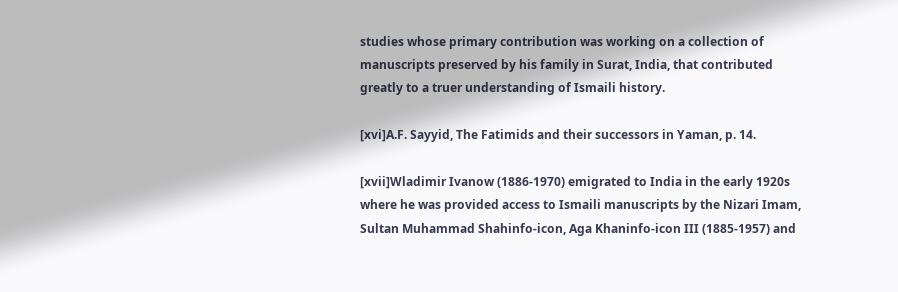studies whose primary contribution was working on a collection of manuscripts preserved by his family in Surat, India, that contributed greatly to a truer understanding of Ismaili history.

[xvi]A.F. Sayyid, The Fatimids and their successors in Yaman, p. 14.

[xvii]Wladimir Ivanow (1886-1970) emigrated to India in the early 1920s where he was provided access to Ismaili manuscripts by the Nizari Imam, Sultan Muhammad Shahinfo-icon, Aga Khaninfo-icon III (1885-1957) and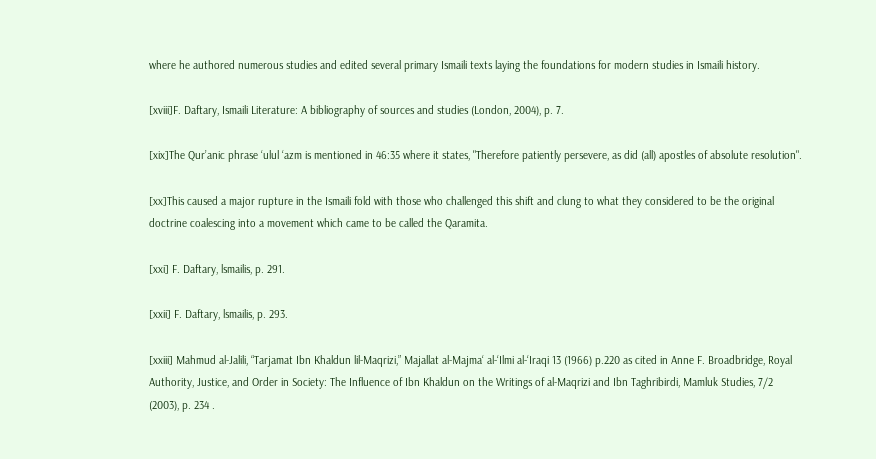where he authored numerous studies and edited several primary Ismaili texts laying the foundations for modern studies in Ismaili history.

[xviii]F. Daftary, Ismaili Literature: A bibliography of sources and studies (London, 2004), p. 7.

[xix]The Qur’anic phrase ‘ulul ‘azm is mentioned in 46:35 where it states, "Therefore patiently persevere, as did (all) apostles of absolute resolution".

[xx]This caused a major rupture in the Ismaili fold with those who challenged this shift and clung to what they considered to be the original doctrine coalescing into a movement which came to be called the Qaramita.

[xxi] F. Daftary, lsmailis, p. 291.

[xxii] F. Daftary, lsmailis, p. 293.

[xxiii] Mahmud al-Jalili, “Tarjamat Ibn Khaldun lil-Maqrizi,” Majallat al-Majma‘ al-‘Ilmi al-‘Iraqi 13 (1966) p.220 as cited in Anne F. Broadbridge, Royal Authority, Justice, and Order in Society: The Influence of Ibn Khaldun on the Writings of al-Maqrizi and Ibn Taghribirdi, Mamluk Studies, 7/2 (2003), p. 234 .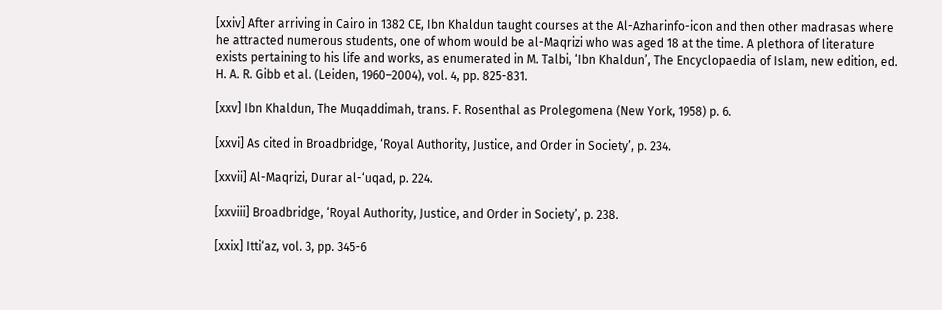[xxiv] After arriving in Cairo in 1382 CE, Ibn Khaldun taught courses at the Al-Azharinfo-icon and then other madrasas where he attracted numerous students, one of whom would be al-Maqrizi who was aged 18 at the time. A plethora of literature exists pertaining to his life and works, as enumerated in M. Talbi, ‘Ibn Khaldun’, The Encyclopaedia of Islam, new edition, ed. H. A. R. Gibb et al. (Leiden, 1960–2004), vol. 4, pp. 825-831.

[xxv] Ibn Khaldun, The Muqaddimah, trans. F. Rosenthal as Prolegomena (New York, 1958) p. 6.

[xxvi] As cited in Broadbridge, ‘Royal Authority, Justice, and Order in Society’, p. 234.

[xxvii] Al-Maqrizi, Durar al-‘uqad, p. 224.

[xxviii] Broadbridge, ‘Royal Authority, Justice, and Order in Society’, p. 238.

[xxix] Itti‘az, vol. 3, pp. 345-6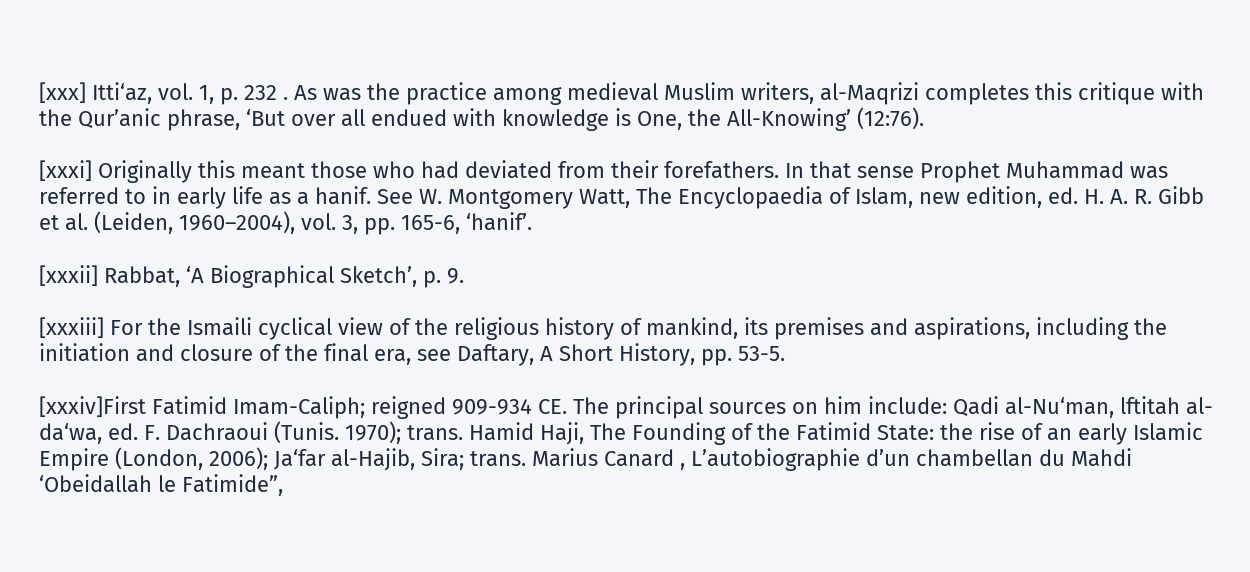[xxx] Itti‘az, vol. 1, p. 232 . As was the practice among medieval Muslim writers, al-Maqrizi completes this critique with the Qur’anic phrase, ‘But over all endued with knowledge is One, the All-Knowing’ (12:76).

[xxxi] Originally this meant those who had deviated from their forefathers. In that sense Prophet Muhammad was referred to in early life as a hanif. See W. Montgomery Watt, The Encyclopaedia of Islam, new edition, ed. H. A. R. Gibb et al. (Leiden, 1960–2004), vol. 3, pp. 165-6, ‘hanif’.

[xxxii] Rabbat, ‘A Biographical Sketch’, p. 9.

[xxxiii] For the Ismaili cyclical view of the religious history of mankind, its premises and aspirations, including the initiation and closure of the final era, see Daftary, A Short History, pp. 53-5.

[xxxiv]First Fatimid Imam-Caliph; reigned 909-934 CE. The principal sources on him include: Qadi al-Nu‘man, lftitah al-da‘wa, ed. F. Dachraoui (Tunis. 1970); trans. Hamid Haji, The Founding of the Fatimid State: the rise of an early Islamic Empire (London, 2006); Ja‘far al-Hajib, Sira; trans. Marius Canard , L’autobiographie d’un chambellan du Mahdi ‘Obeidallah le Fatimide”,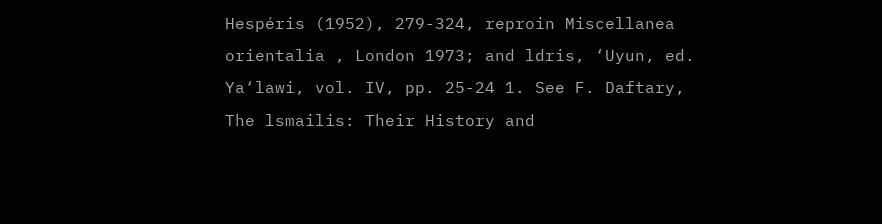Hespéris (1952), 279-324, reproin Miscellanea orientalia , London 1973; and ldris, ‘Uyun, ed. Ya‘lawi, vol. IV, pp. 25-24 1. See F. Daftary, The lsmailis: Their History and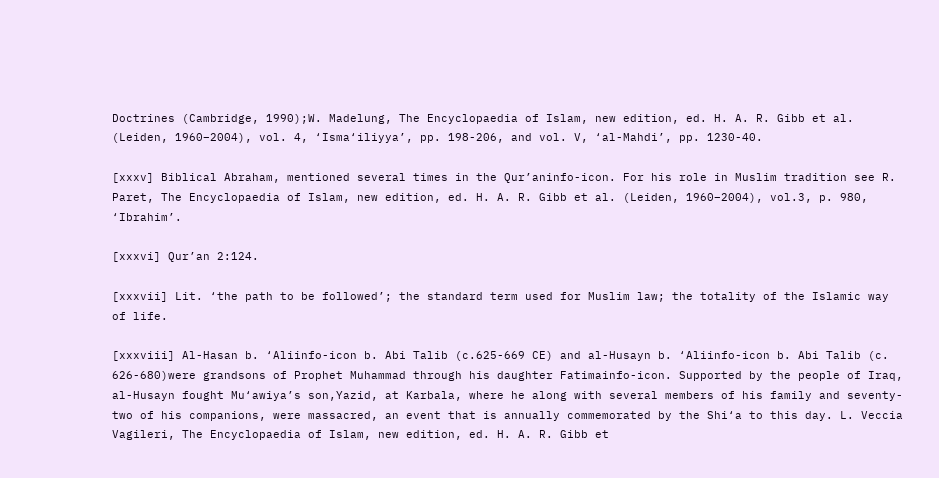Doctrines (Cambridge, 1990);W. Madelung, The Encyclopaedia of Islam, new edition, ed. H. A. R. Gibb et al. (Leiden, 1960–2004), vol. 4, ‘Isma‘iliyya’, pp. 198-206, and vol. V, ‘al-Mahdi’, pp. 1230-40.

[xxxv] Biblical Abraham, mentioned several times in the Qur’aninfo-icon. For his role in Muslim tradition see R. Paret, The Encyclopaedia of Islam, new edition, ed. H. A. R. Gibb et al. (Leiden, 1960–2004), vol.3, p. 980, ‘Ibrahim’.

[xxxvi] Qur’an 2:124.

[xxxvii] Lit. ‘the path to be followed’; the standard term used for Muslim law; the totality of the Islamic way of life.

[xxxviii] Al-Hasan b. ‘Aliinfo-icon b. Abi Talib (c.625-669 CE) and al-Husayn b. ‘Aliinfo-icon b. Abi Talib (c. 626-680)were grandsons of Prophet Muhammad through his daughter Fatimainfo-icon. Supported by the people of Iraq, al-Husayn fought Mu‘awiya’s son,Yazid, at Karbala, where he along with several members of his family and seventy-two of his companions, were massacred, an event that is annually commemorated by the Shi‘a to this day. L. Veccia Vagileri, The Encyclopaedia of Islam, new edition, ed. H. A. R. Gibb et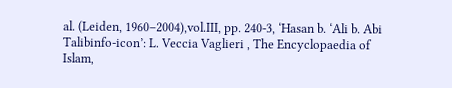al. (Leiden, 1960–2004),vol.III, pp. 240-3, ‘Hasan b. ‘Ali b. Abi Talibinfo-icon’: L. Veccia Vaglieri , The Encyclopaedia of Islam,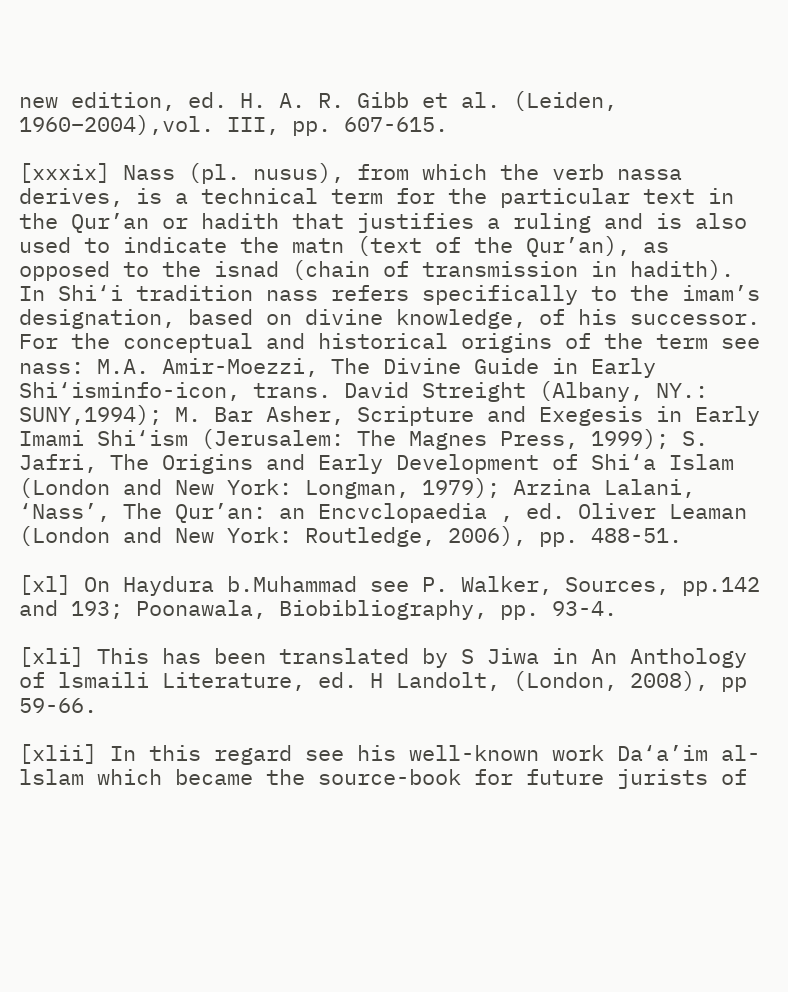new edition, ed. H. A. R. Gibb et al. (Leiden, 1960–2004),vol. III, pp. 607-615.

[xxxix] Nass (pl. nusus), from which the verb nassa derives, is a technical term for the particular text in the Qur’an or hadith that justifies a ruling and is also used to indicate the matn (text of the Qur’an), as opposed to the isnad (chain of transmission in hadith). In Shi‘i tradition nass refers specifically to the imam’s designation, based on divine knowledge, of his successor. For the conceptual and historical origins of the term see nass: M.A. Amir-Moezzi, The Divine Guide in Early Shi‘isminfo-icon, trans. David Streight (Albany, NY.: SUNY,1994); M. Bar Asher, Scripture and Exegesis in Early Imami Shi‘ism (Jerusalem: The Magnes Press, 1999); S. Jafri, The Origins and Early Development of Shi‘a Islam (London and New York: Longman, 1979); Arzina Lalani, ‘Nass’, The Qur’an: an Encvclopaedia , ed. Oliver Leaman (London and New York: Routledge, 2006), pp. 488-51.

[xl] On Haydura b.Muhammad see P. Walker, Sources, pp.142 and 193; Poonawala, Biobibliography, pp. 93-4.

[xli] This has been translated by S Jiwa in An Anthology of lsmaili Literature, ed. H Landolt, (London, 2008), pp 59-66.

[xlii] In this regard see his well-known work Da‘a’im al-lslam which became the source-book for future jurists of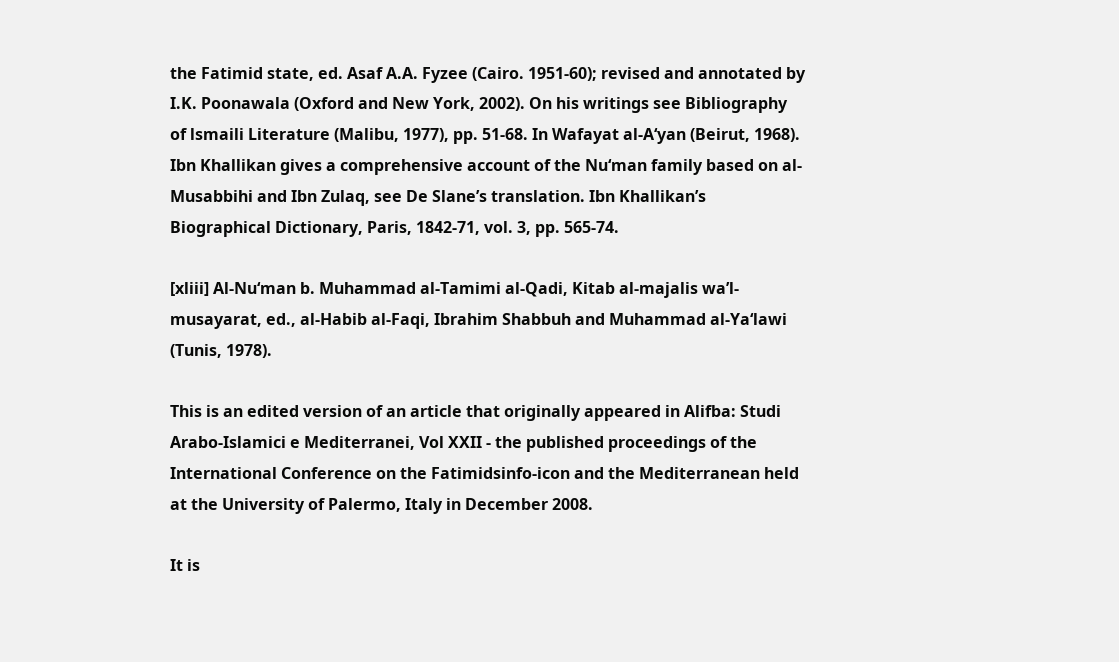the Fatimid state, ed. Asaf A.A. Fyzee (Cairo. 1951-60); revised and annotated by I.K. Poonawala (Oxford and New York, 2002). On his writings see Bibliography of lsmaili Literature (Malibu, 1977), pp. 51-68. In Wafayat al-A‘yan (Beirut, 1968). Ibn Khallikan gives a comprehensive account of the Nu‘man family based on al-Musabbihi and Ibn Zulaq, see De Slane’s translation. Ibn Khallikan’s Biographical Dictionary, Paris, 1842-71, vol. 3, pp. 565-74.

[xliii] Al-Nu‘man b. Muhammad al-Tamimi al-Qadi, Kitab al-majalis wa’l-musayarat, ed., al-Habib al-Faqi, Ibrahim Shabbuh and Muhammad al-Ya‘lawi (Tunis, 1978).

This is an edited version of an article that originally appeared in Alifba: Studi Arabo-Islamici e Mediterranei, Vol XXII - the published proceedings of the International Conference on the Fatimidsinfo-icon and the Mediterranean held at the University of Palermo, Italy in December 2008.

It is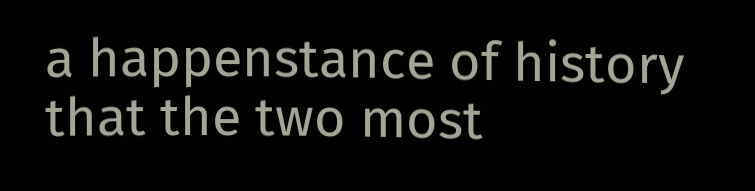a happenstance of history that the two most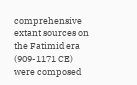comprehensive extant sources on the Fatimid era (909-1171 CE) were composed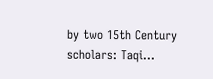by two 15th Century scholars: Taqi...